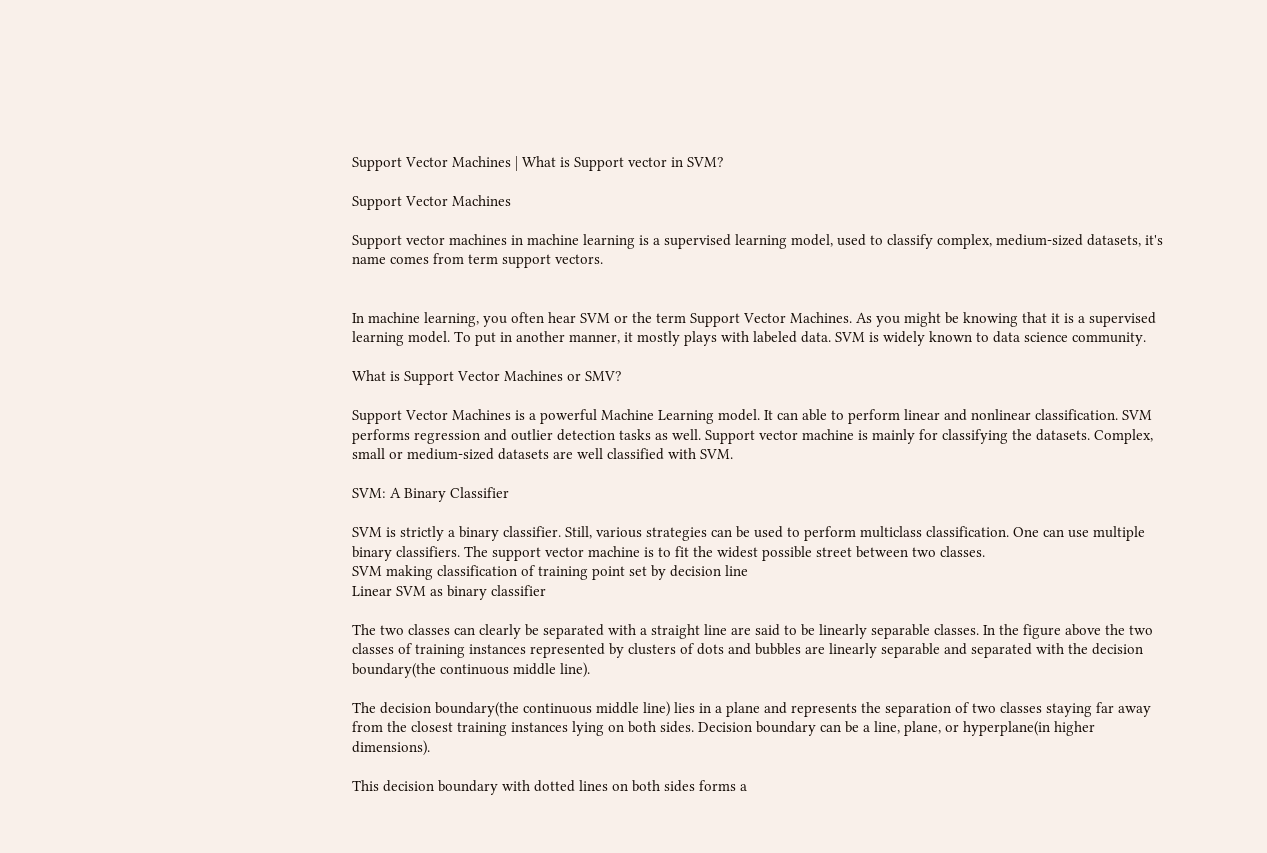Support Vector Machines | What is Support vector in SVM?

Support Vector Machines

Support vector machines in machine learning is a supervised learning model, used to classify complex, medium-sized datasets, it's name comes from term support vectors.


In machine learning, you often hear SVM or the term Support Vector Machines. As you might be knowing that it is a supervised learning model. To put in another manner, it mostly plays with labeled data. SVM is widely known to data science community.

What is Support Vector Machines or SMV?

Support Vector Machines is a powerful Machine Learning model. It can able to perform linear and nonlinear classification. SVM performs regression and outlier detection tasks as well. Support vector machine is mainly for classifying the datasets. Complex, small or medium-sized datasets are well classified with SVM.

SVM: A Binary Classifier

SVM is strictly a binary classifier. Still, various strategies can be used to perform multiclass classification. One can use multiple binary classifiers. The support vector machine is to fit the widest possible street between two classes.
SVM making classification of training point set by decision line
Linear SVM as binary classifier

The two classes can clearly be separated with a straight line are said to be linearly separable classes. In the figure above the two classes of training instances represented by clusters of dots and bubbles are linearly separable and separated with the decision boundary(the continuous middle line).

The decision boundary(the continuous middle line) lies in a plane and represents the separation of two classes staying far away from the closest training instances lying on both sides. Decision boundary can be a line, plane, or hyperplane(in higher dimensions).

This decision boundary with dotted lines on both sides forms a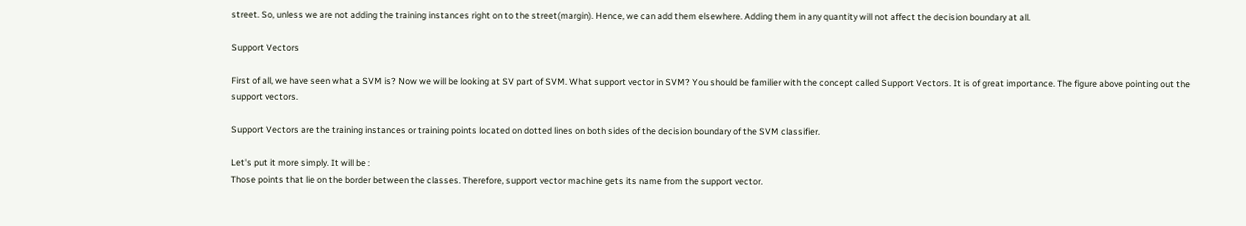street. So, unless we are not adding the training instances right on to the street(margin). Hence, we can add them elsewhere. Adding them in any quantity will not affect the decision boundary at all.

Support Vectors

First of all, we have seen what a SVM is? Now we will be looking at SV part of SVM. What support vector in SVM? You should be familier with the concept called Support Vectors. It is of great importance. The figure above pointing out the support vectors.

Support Vectors are the training instances or training points located on dotted lines on both sides of the decision boundary of the SVM classifier.

Let's put it more simply. It will be :
Those points that lie on the border between the classes. Therefore, support vector machine gets its name from the support vector.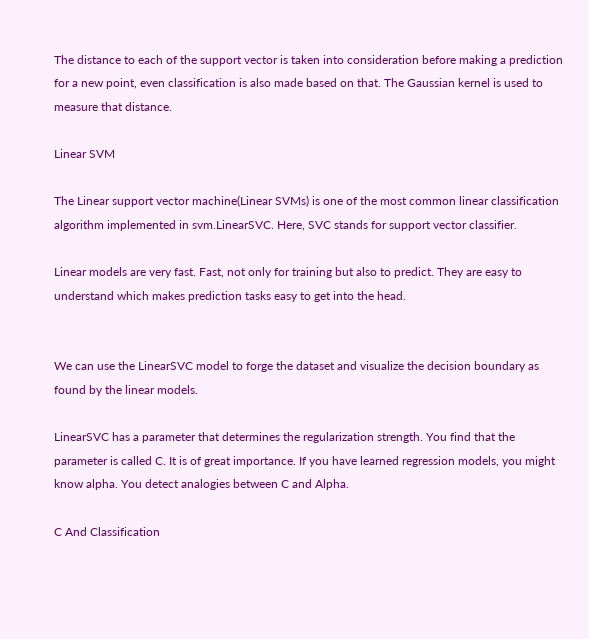The distance to each of the support vector is taken into consideration before making a prediction for a new point, even classification is also made based on that. The Gaussian kernel is used to measure that distance.

Linear SVM

The Linear support vector machine(Linear SVMs) is one of the most common linear classification algorithm implemented in svm.LinearSVC. Here, SVC stands for support vector classifier.

Linear models are very fast. Fast, not only for training but also to predict. They are easy to understand which makes prediction tasks easy to get into the head.


We can use the LinearSVC model to forge the dataset and visualize the decision boundary as found by the linear models.

LinearSVC has a parameter that determines the regularization strength. You find that the parameter is called C. It is of great importance. If you have learned regression models, you might know alpha. You detect analogies between C and Alpha.

C And Classification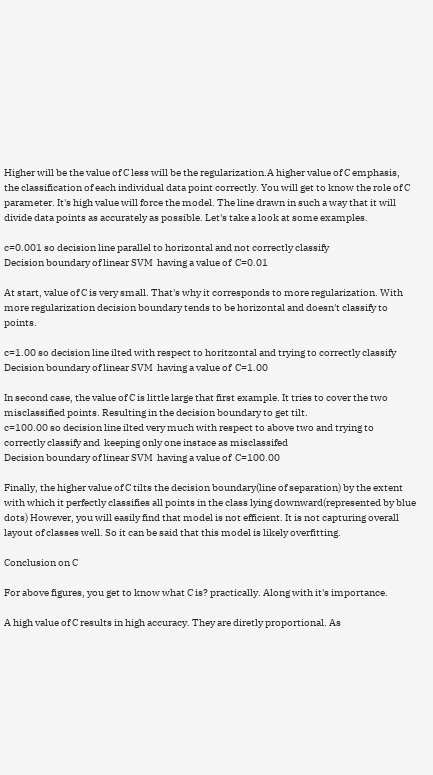Higher will be the value of C less will be the regularization.A higher value of C emphasis, the classification of each individual data point correctly. You will get to know the role of C parameter. It's high value will force the model. The line drawn in such a way that it will divide data points as accurately as possible. Let's take a look at some examples.

c=0.001 so decision line parallel to horizontal and not correctly classify
Decision boundary of linear SVM  having a value of  C=0.01

At start, value of C is very small. That's why it corresponds to more regularization. With more regularization decision boundary tends to be horizontal and doesn't classify to points.

c=1.00 so decision line ilted with respect to horitzontal and trying to correctly classify
Decision boundary of linear SVM  having a value of  C=1.00

In second case, the value of C is little large that first example. It tries to cover the two misclassified points. Resulting in the decision boundary to get tilt.
c=100.00 so decision line ilted very much with respect to above two and trying to correctly classify and  keeping only one instace as misclassifed
Decision boundary of linear SVM  having a value of  C=100.00

Finally, the higher value of C tilts the decision boundary(line of separation) by the extent with which it perfectly classifies all points in the class lying downward(represented by blue dots) However, you will easily find that model is not efficient. It is not capturing overall layout of classes well. So it can be said that this model is likely overfitting.

Conclusion on C

For above figures, you get to know what C is? practically. Along with it's importance.

A high value of C results in high accuracy. They are diretly proportional. As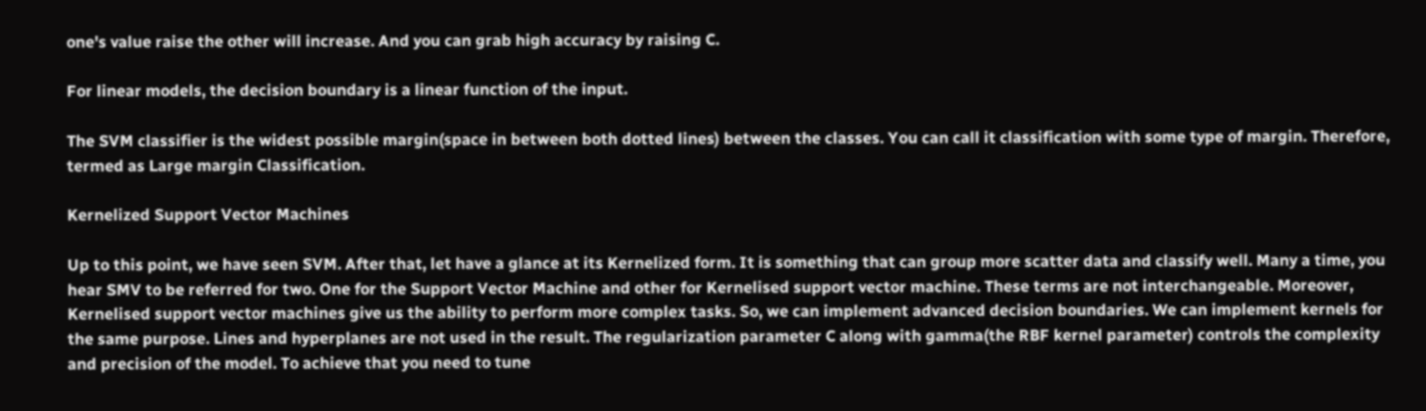one's value raise the other will increase. And you can grab high accuracy by raising C.

For linear models, the decision boundary is a linear function of the input.

The SVM classifier is the widest possible margin(space in between both dotted lines) between the classes. You can call it classification with some type of margin. Therefore, termed as Large margin Classification.

Kernelized Support Vector Machines

Up to this point, we have seen SVM. After that, let have a glance at its Kernelized form. It is something that can group more scatter data and classify well. Many a time, you hear SMV to be referred for two. One for the Support Vector Machine and other for Kernelised support vector machine. These terms are not interchangeable. Moreover, Kernelised support vector machines give us the ability to perform more complex tasks. So, we can implement advanced decision boundaries. We can implement kernels for the same purpose. Lines and hyperplanes are not used in the result. The regularization parameter C along with gamma(the RBF kernel parameter) controls the complexity and precision of the model. To achieve that you need to tune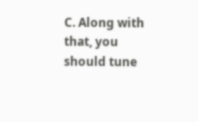C. Along with that, you should tune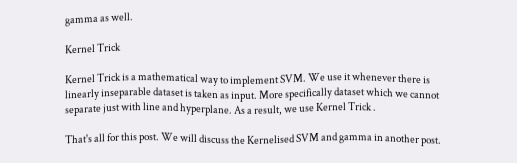gamma as well.

Kernel Trick

Kernel Trick is a mathematical way to implement SVM. We use it whenever there is linearly inseparable dataset is taken as input. More specifically dataset which we cannot separate just with line and hyperplane. As a result, we use Kernel Trick .

That's all for this post. We will discuss the Kernelised SVM and gamma in another post.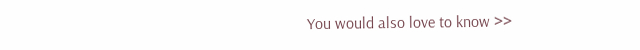You would also love to know >>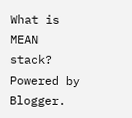What is MEAN stack?
Powered by Blogger.